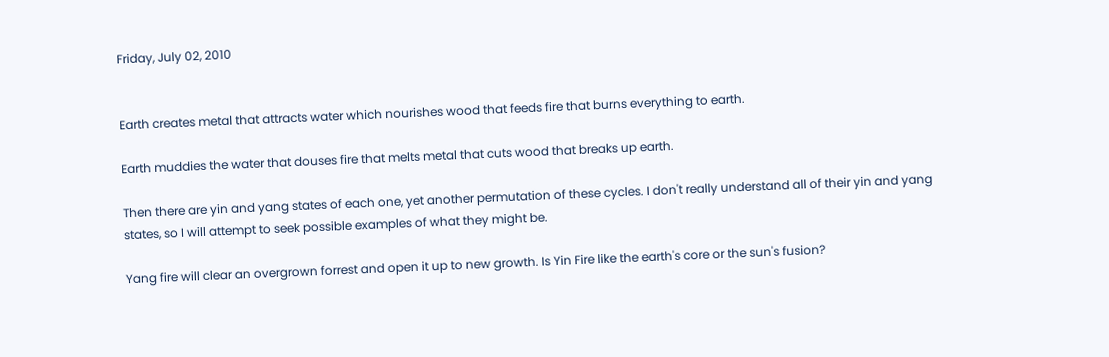Friday, July 02, 2010


Earth creates metal that attracts water which nourishes wood that feeds fire that burns everything to earth.

Earth muddies the water that douses fire that melts metal that cuts wood that breaks up earth.

Then there are yin and yang states of each one, yet another permutation of these cycles. I don't really understand all of their yin and yang states, so I will attempt to seek possible examples of what they might be.

Yang fire will clear an overgrown forrest and open it up to new growth. Is Yin Fire like the earth's core or the sun's fusion?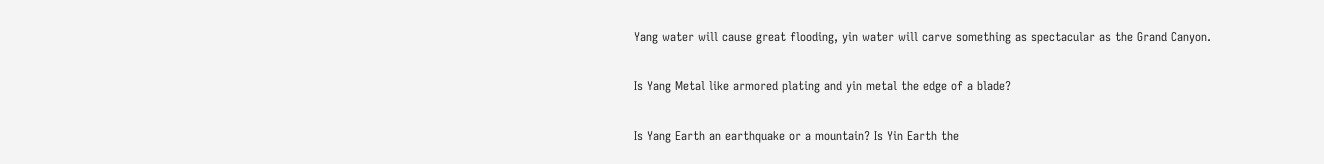Yang water will cause great flooding, yin water will carve something as spectacular as the Grand Canyon.

Is Yang Metal like armored plating and yin metal the edge of a blade?

Is Yang Earth an earthquake or a mountain? Is Yin Earth the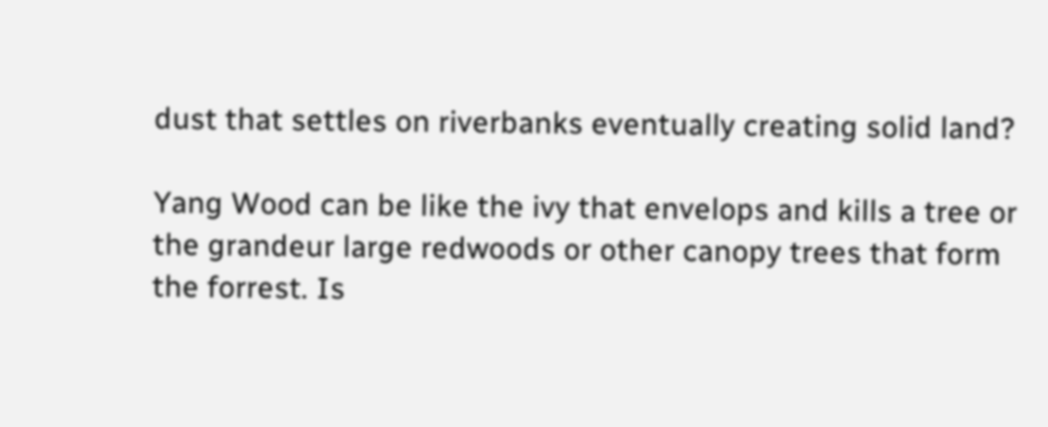dust that settles on riverbanks eventually creating solid land?

Yang Wood can be like the ivy that envelops and kills a tree or the grandeur large redwoods or other canopy trees that form the forrest. Is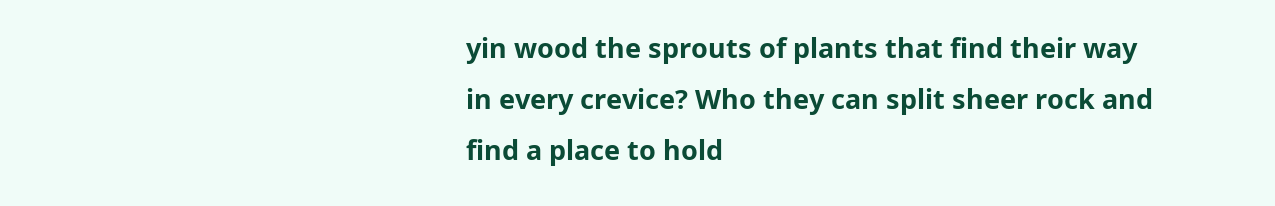yin wood the sprouts of plants that find their way in every crevice? Who they can split sheer rock and find a place to hold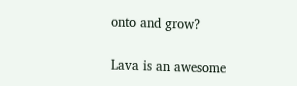onto and grow?

Lava is an awesome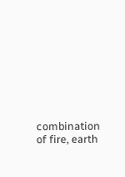combination of fire, earth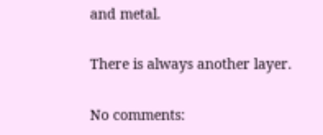and metal.

There is always another layer.

No comments: